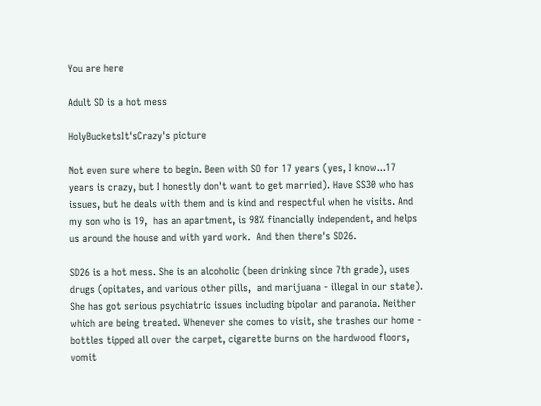You are here

Adult SD is a hot mess

HolyBucketsIt'sCrazy's picture

Not even sure where to begin. Been with SO for 17 years (yes, I know...17 years is crazy, but I honestly don't want to get married). Have SS30 who has issues, but he deals with them and is kind and respectful when he visits. And my son who is 19,  has an apartment, is 98% financially independent, and helps us around the house and with yard work.  And then there's SD26.

SD26 is a hot mess. She is an alcoholic (been drinking since 7th grade), uses drugs (opitates, and various other pills,  and marijuana - illegal in our state). She has got serious psychiatric issues including bipolar and paranoia. Neither which are being treated. Whenever she comes to visit, she trashes our home - bottles tipped all over the carpet, cigarette burns on the hardwood floors, vomit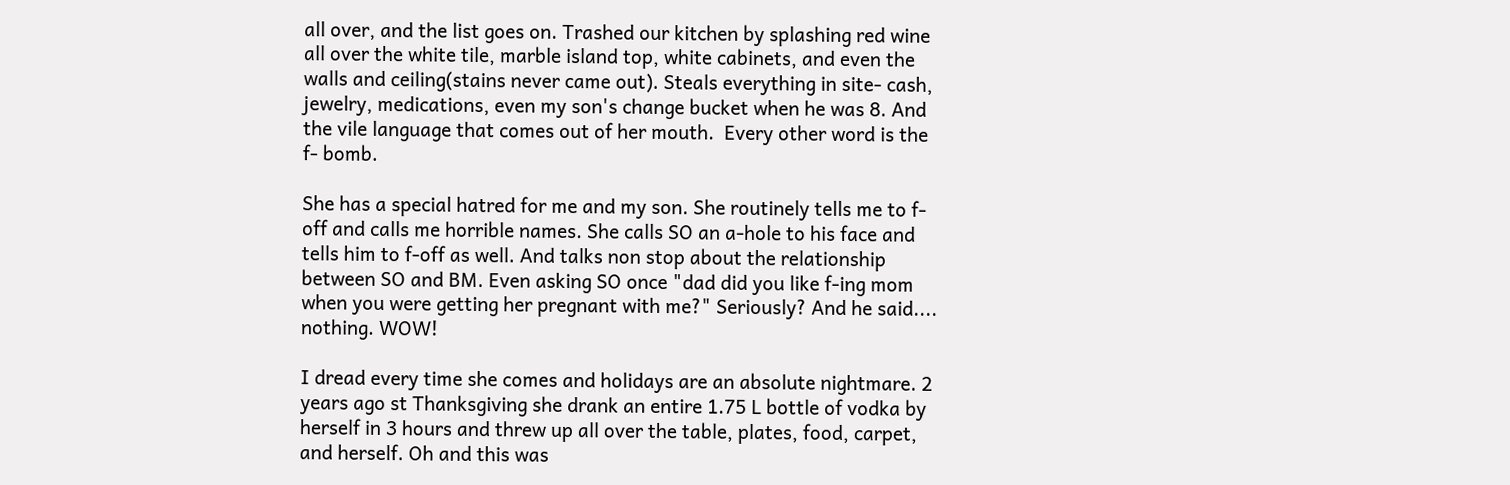all over, and the list goes on. Trashed our kitchen by splashing red wine all over the white tile, marble island top, white cabinets, and even the walls and ceiling(stains never came out). Steals everything in site- cash, jewelry, medications, even my son's change bucket when he was 8. And the vile language that comes out of her mouth.  Every other word is the f- bomb.

She has a special hatred for me and my son. She routinely tells me to f-off and calls me horrible names. She calls SO an a-hole to his face and tells him to f-off as well. And talks non stop about the relationship between SO and BM. Even asking SO once "dad did you like f-ing mom when you were getting her pregnant with me?" Seriously? And he said.... nothing. WOW!

I dread every time she comes and holidays are an absolute nightmare. 2 years ago st Thanksgiving she drank an entire 1.75 L bottle of vodka by herself in 3 hours and threw up all over the table, plates, food, carpet, and herself. Oh and this was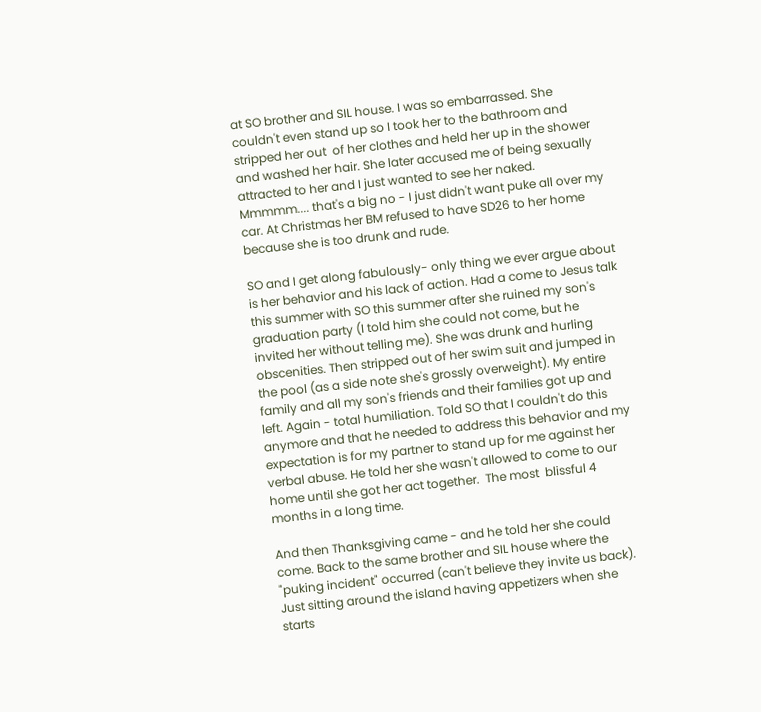at SO brother and SIL house. I was so embarrassed. She couldn't even stand up so I took her to the bathroom and stripped her out  of her clothes and held her up in the shower and washed her hair. She later accused me of being sexually attracted to her and I just wanted to see her naked. Mmmmm.... that's a big no - I just didn't want puke all over my car. At Christmas her BM refused to have SD26 to her home because she is too drunk and rude.

SO and I get along fabulously- only thing we ever argue about is her behavior and his lack of action. Had a come to Jesus talk this summer with SO this summer after she ruined my son's graduation party (I told him she could not come, but he invited her without telling me). She was drunk and hurling obscenities. Then stripped out of her swim suit and jumped in the pool (as a side note she's grossly overweight). My entire family and all my son's friends and their families got up and left. Again - total humiliation. Told SO that I couldn't do this anymore and that he needed to address this behavior and my expectation is for my partner to stand up for me against her verbal abuse. He told her she wasn't allowed to come to our home until she got her act together.  The most  blissful 4 months in a long time.

And then Thanksgiving came - and he told her she could come. Back to the same brother and SIL house where the "puking incident" occurred (can't believe they invite us back). Just sitting around the island having appetizers when she starts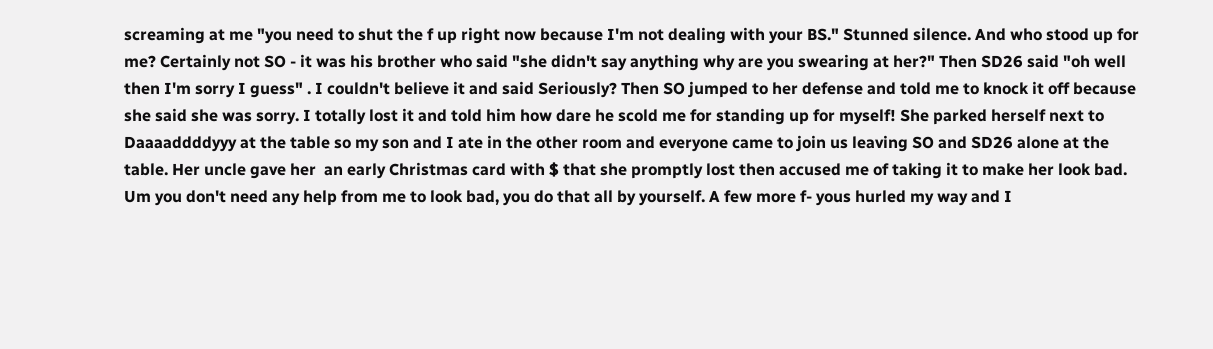screaming at me "you need to shut the f up right now because I'm not dealing with your BS." Stunned silence. And who stood up for me? Certainly not SO - it was his brother who said "she didn't say anything why are you swearing at her?" Then SD26 said "oh well then I'm sorry I guess" . I couldn't believe it and said Seriously? Then SO jumped to her defense and told me to knock it off because she said she was sorry. I totally lost it and told him how dare he scold me for standing up for myself! She parked herself next to Daaaaddddyyy at the table so my son and I ate in the other room and everyone came to join us leaving SO and SD26 alone at the table. Her uncle gave her  an early Christmas card with $ that she promptly lost then accused me of taking it to make her look bad. Um you don't need any help from me to look bad, you do that all by yourself. A few more f- yous hurled my way and I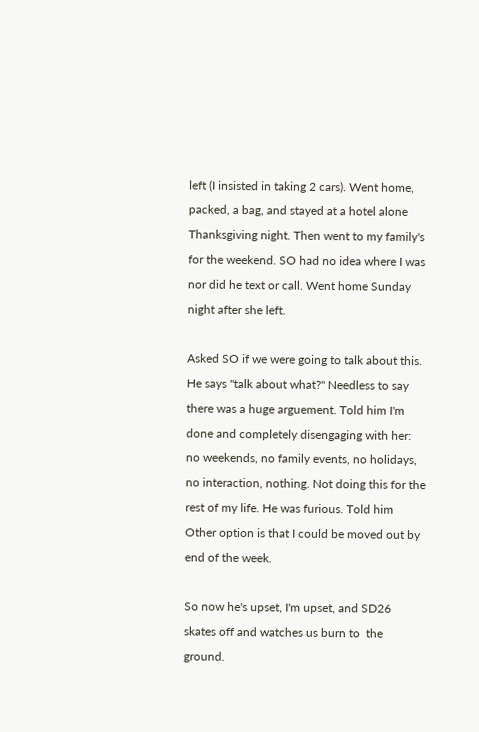left (I insisted in taking 2 cars). Went home, packed, a bag, and stayed at a hotel alone Thanksgiving night. Then went to my family's for the weekend. SO had no idea where I was nor did he text or call. Went home Sunday night after she left.

Asked SO if we were going to talk about this. He says "talk about what?" Needless to say there was a huge arguement. Told him I'm done and completely disengaging with her: no weekends, no family events, no holidays, no interaction, nothing. Not doing this for the rest of my life. He was furious. Told him Other option is that I could be moved out by end of the week.

So now he's upset, I'm upset, and SD26 skates off and watches us burn to  the ground.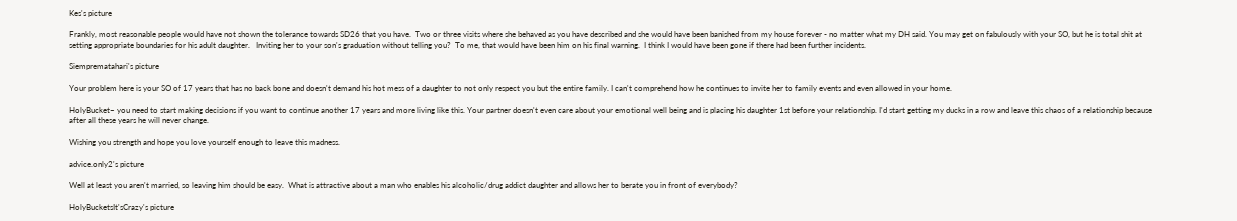Kes's picture

Frankly, most reasonable people would have not shown the tolerance towards SD26 that you have.  Two or three visits where she behaved as you have described and she would have been banished from my house forever - no matter what my DH said. You may get on fabulously with your SO, but he is total shit at setting appropriate boundaries for his adult daughter.   Inviting her to your son's graduation without telling you?  To me, that would have been him on his final warning.  I think I would have been gone if there had been further incidents.

Siemprematahari's picture

Your problem here is your SO of 17 years that has no back bone and doesn't demand his hot mess of a daughter to not only respect you but the entire family. I can't comprehend how he continues to invite her to family events and even allowed in your home.

HolyBucket~ you need to start making decisions if you want to continue another 17 years and more living like this. Your partner doesn't even care about your emotional well being and is placing his daughter 1st before your relationship. I'd start getting my ducks in a row and leave this chaos of a relationship because after all these years he will never change.

Wishing you strength and hope you love yourself enough to leave this madness.

advice.only2's picture

Well at least you aren't married, so leaving him should be easy.  What is attractive about a man who enables his alcoholic/drug addict daughter and allows her to berate you in front of everybody?

HolyBucketsIt'sCrazy's picture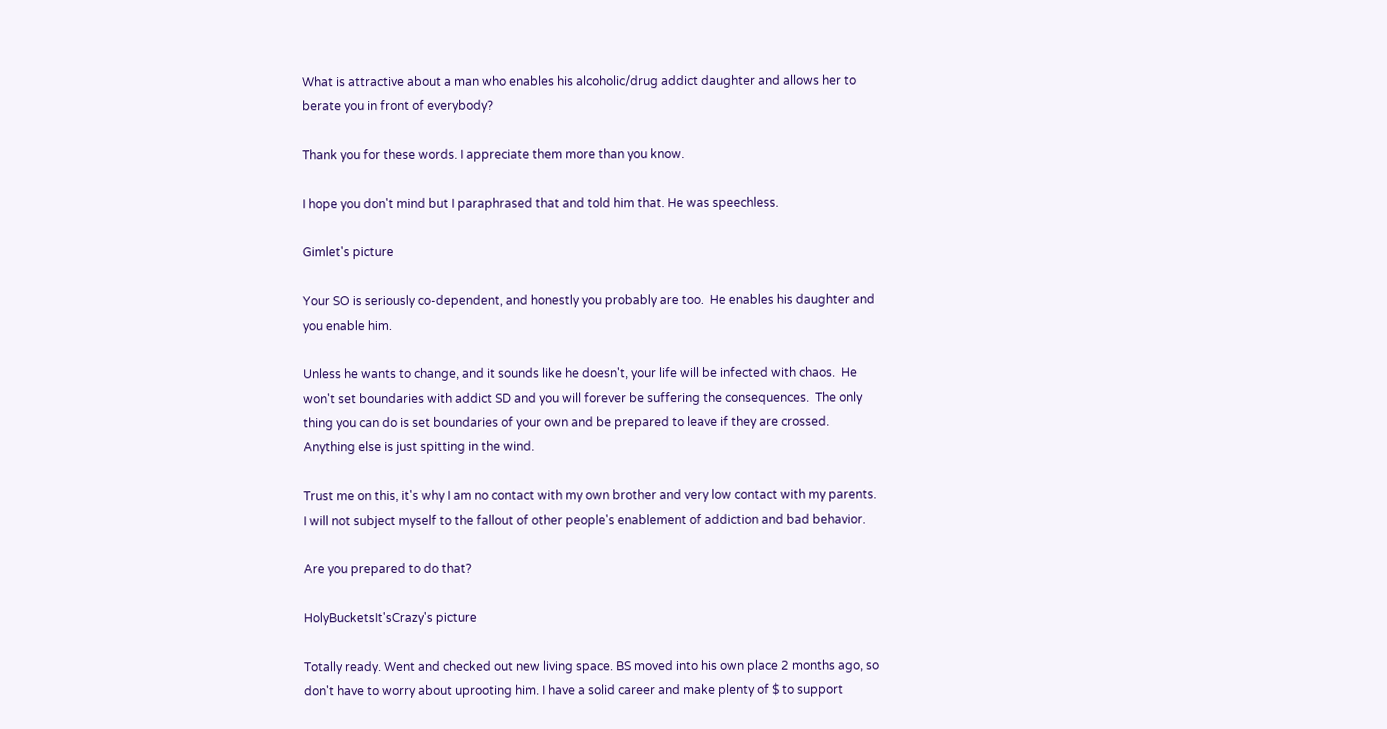What is attractive about a man who enables his alcoholic/drug addict daughter and allows her to berate you in front of everybody?

Thank you for these words. I appreciate them more than you know.

I hope you don't mind but I paraphrased that and told him that. He was speechless.

Gimlet's picture

Your SO is seriously co-dependent, and honestly you probably are too.  He enables his daughter and you enable him.

Unless he wants to change, and it sounds like he doesn't, your life will be infected with chaos.  He won't set boundaries with addict SD and you will forever be suffering the consequences.  The only thing you can do is set boundaries of your own and be prepared to leave if they are crossed.  Anything else is just spitting in the wind.

Trust me on this, it's why I am no contact with my own brother and very low contact with my parents.  I will not subject myself to the fallout of other people's enablement of addiction and bad behavior.

Are you prepared to do that?

HolyBucketsIt'sCrazy's picture

Totally ready. Went and checked out new living space. BS moved into his own place 2 months ago, so don't have to worry about uprooting him. I have a solid career and make plenty of $ to support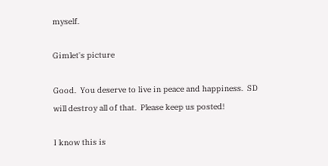myself.

Gimlet's picture

Good.  You deserve to live in peace and happiness.  SD will destroy all of that.  Please keep us posted!

I know this is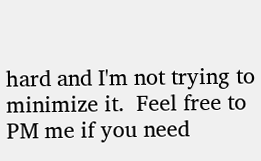hard and I'm not trying to minimize it.  Feel free to PM me if you need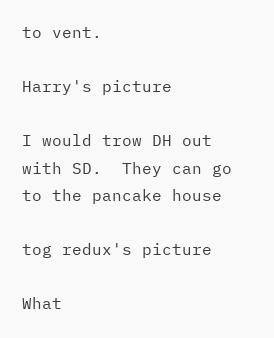to vent.

Harry's picture

I would trow DH out with SD.  They can go to the pancake house

tog redux's picture

What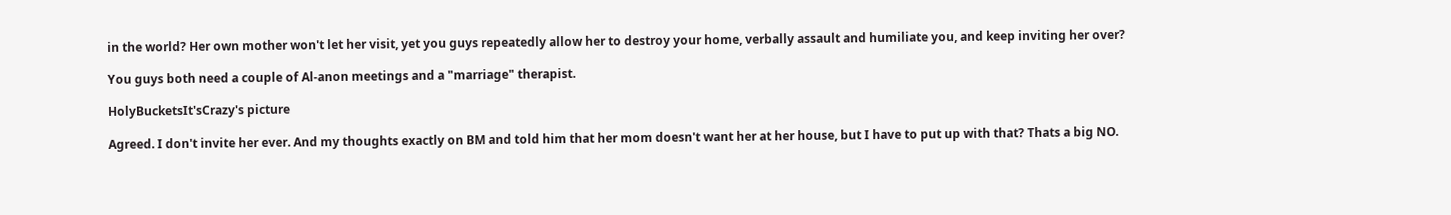in the world? Her own mother won't let her visit, yet you guys repeatedly allow her to destroy your home, verbally assault and humiliate you, and keep inviting her over?

You guys both need a couple of Al-anon meetings and a "marriage" therapist.

HolyBucketsIt'sCrazy's picture

Agreed. I don't invite her ever. And my thoughts exactly on BM and told him that her mom doesn't want her at her house, but I have to put up with that? Thats a big NO.